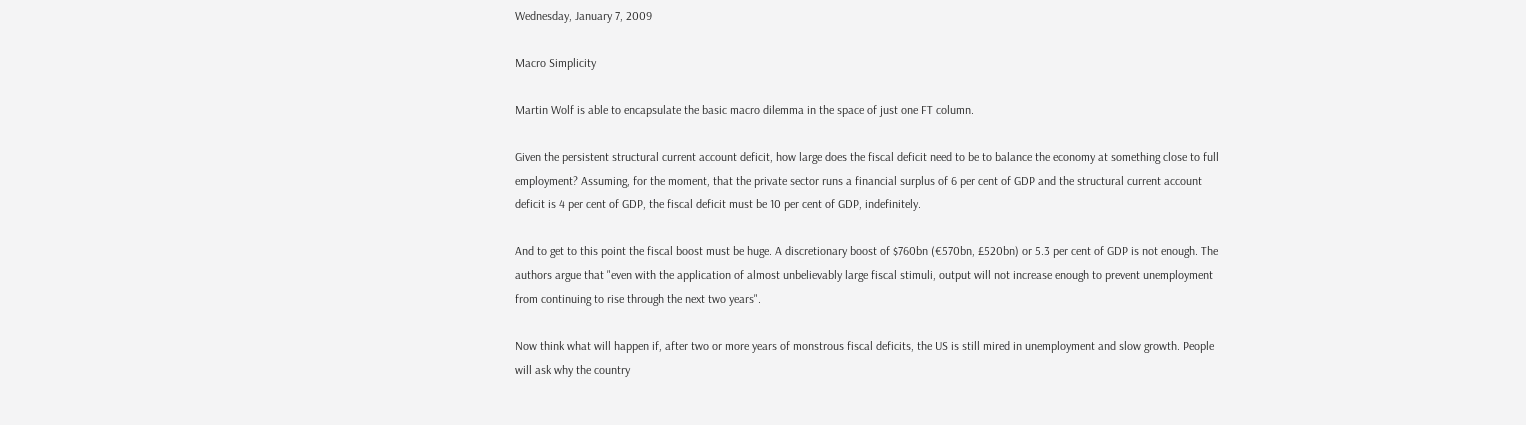Wednesday, January 7, 2009

Macro Simplicity

Martin Wolf is able to encapsulate the basic macro dilemma in the space of just one FT column.

Given the persistent structural current account deficit, how large does the fiscal deficit need to be to balance the economy at something close to full employment? Assuming, for the moment, that the private sector runs a financial surplus of 6 per cent of GDP and the structural current account deficit is 4 per cent of GDP, the fiscal deficit must be 10 per cent of GDP, indefinitely.

And to get to this point the fiscal boost must be huge. A discretionary boost of $760bn (€570bn, £520bn) or 5.3 per cent of GDP is not enough. The authors argue that "even with the application of almost unbelievably large fiscal stimuli, output will not increase enough to prevent unemployment from continuing to rise through the next two years".

Now think what will happen if, after two or more years of monstrous fiscal deficits, the US is still mired in unemployment and slow growth. People will ask why the country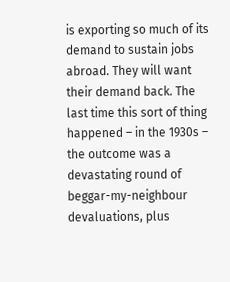is exporting so much of its demand to sustain jobs abroad. They will want their demand back. The last time this sort of thing happened – in the 1930s – the outcome was a devastating round of beggar-my-neighbour devaluations, plus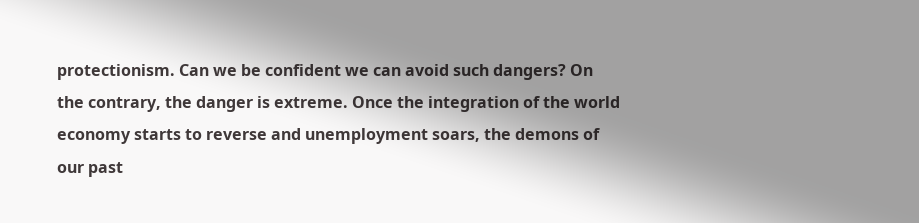protectionism. Can we be confident we can avoid such dangers? On the contrary, the danger is extreme. Once the integration of the world economy starts to reverse and unemployment soars, the demons of our past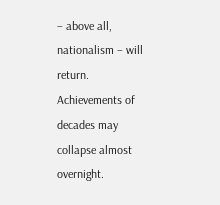– above all, nationalism – will return. Achievements of decades may collapse almost overnight.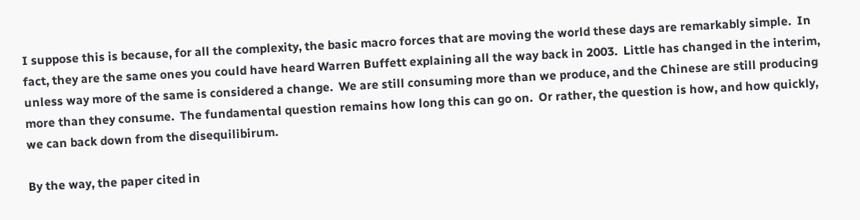I suppose this is because, for all the complexity, the basic macro forces that are moving the world these days are remarkably simple.  In fact, they are the same ones you could have heard Warren Buffett explaining all the way back in 2003.  Little has changed in the interim, unless way more of the same is considered a change.  We are still consuming more than we produce, and the Chinese are still producing more than they consume.  The fundamental question remains how long this can go on.  Or rather, the question is how, and how quickly, we can back down from the disequilibirum.

By the way, the paper cited in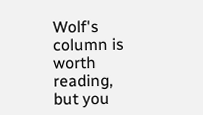Wolf's column is worth reading, but you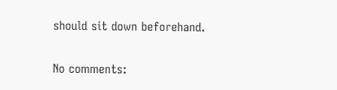should sit down beforehand.

No comments: